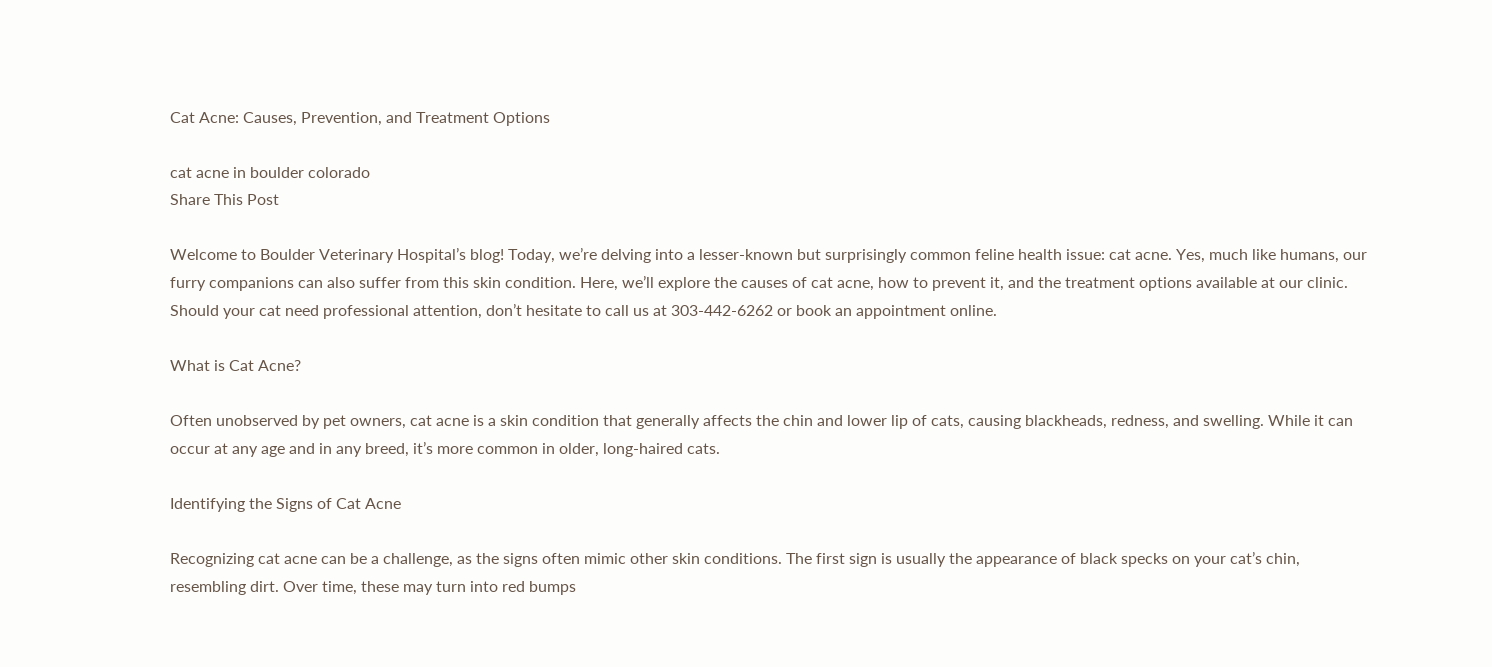Cat Acne: Causes, Prevention, and Treatment Options

cat acne in boulder colorado
Share This Post

Welcome to Boulder Veterinary Hospital’s blog! Today, we’re delving into a lesser-known but surprisingly common feline health issue: cat acne. Yes, much like humans, our furry companions can also suffer from this skin condition. Here, we’ll explore the causes of cat acne, how to prevent it, and the treatment options available at our clinic. Should your cat need professional attention, don’t hesitate to call us at 303-442-6262 or book an appointment online.

What is Cat Acne?

Often unobserved by pet owners, cat acne is a skin condition that generally affects the chin and lower lip of cats, causing blackheads, redness, and swelling. While it can occur at any age and in any breed, it’s more common in older, long-haired cats.

Identifying the Signs of Cat Acne

Recognizing cat acne can be a challenge, as the signs often mimic other skin conditions. The first sign is usually the appearance of black specks on your cat’s chin, resembling dirt. Over time, these may turn into red bumps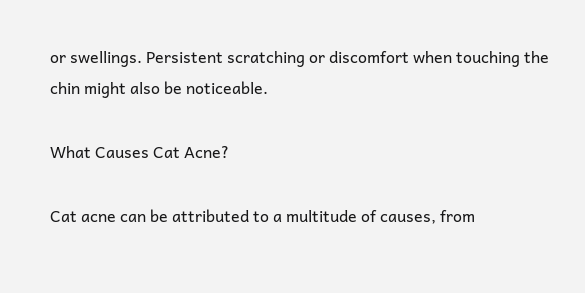or swellings. Persistent scratching or discomfort when touching the chin might also be noticeable.

What Causes Cat Acne?

Cat acne can be attributed to a multitude of causes, from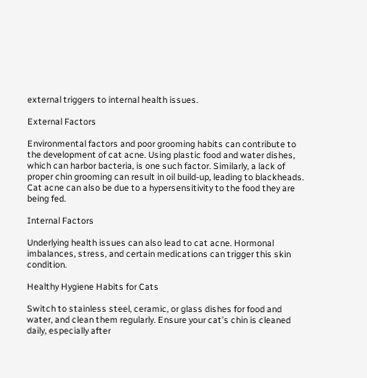external triggers to internal health issues.

External Factors

Environmental factors and poor grooming habits can contribute to the development of cat acne. Using plastic food and water dishes, which can harbor bacteria, is one such factor. Similarly, a lack of proper chin grooming can result in oil build-up, leading to blackheads. Cat acne can also be due to a hypersensitivity to the food they are being fed.

Internal Factors

Underlying health issues can also lead to cat acne. Hormonal imbalances, stress, and certain medications can trigger this skin condition.

Healthy Hygiene Habits for Cats

Switch to stainless steel, ceramic, or glass dishes for food and water, and clean them regularly. Ensure your cat’s chin is cleaned daily, especially after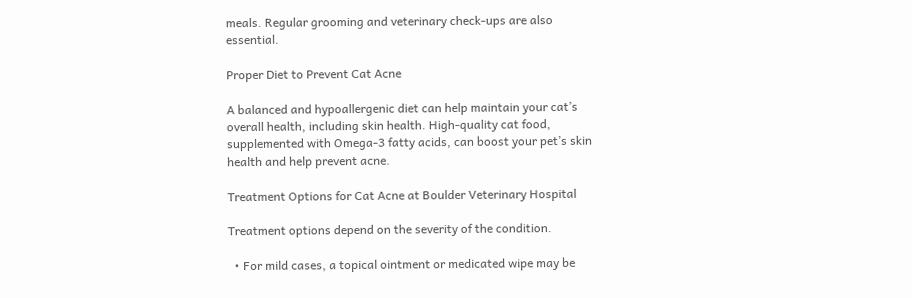meals. Regular grooming and veterinary check-ups are also essential.

Proper Diet to Prevent Cat Acne

A balanced and hypoallergenic diet can help maintain your cat’s overall health, including skin health. High-quality cat food, supplemented with Omega-3 fatty acids, can boost your pet’s skin health and help prevent acne.

Treatment Options for Cat Acne at Boulder Veterinary Hospital

Treatment options depend on the severity of the condition.

  • For mild cases, a topical ointment or medicated wipe may be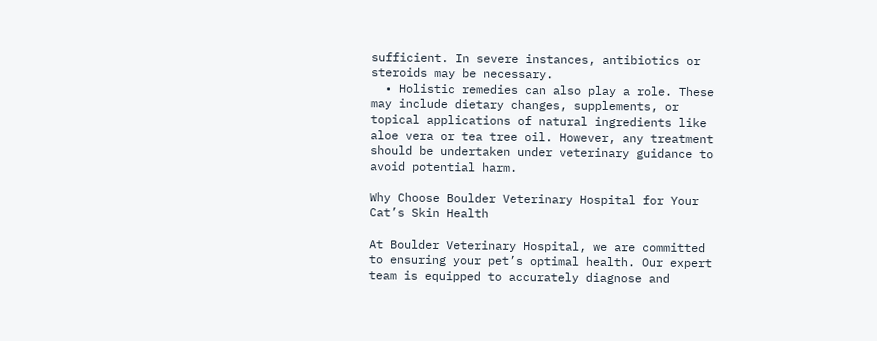sufficient. In severe instances, antibiotics or steroids may be necessary.
  • Holistic remedies can also play a role. These may include dietary changes, supplements, or topical applications of natural ingredients like aloe vera or tea tree oil. However, any treatment should be undertaken under veterinary guidance to avoid potential harm.

Why Choose Boulder Veterinary Hospital for Your Cat’s Skin Health

At Boulder Veterinary Hospital, we are committed to ensuring your pet’s optimal health. Our expert team is equipped to accurately diagnose and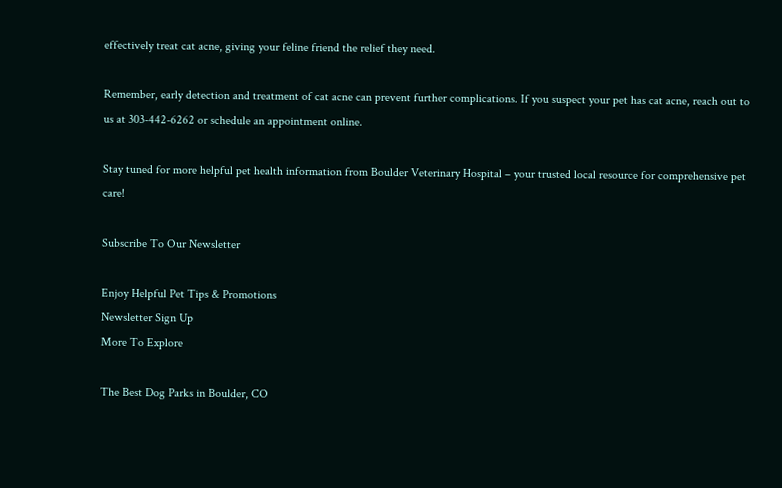effectively treat cat acne, giving your feline friend the relief they need.

Remember, early detection and treatment of cat acne can prevent further complications. If you suspect your pet has cat acne, reach out to us at 303-442-6262 or schedule an appointment online.

Stay tuned for more helpful pet health information from Boulder Veterinary Hospital – your trusted local resource for comprehensive pet care!

Subscribe To Our Newsletter

Enjoy Helpful Pet Tips & Promotions
Newsletter Sign Up
More To Explore

The Best Dog Parks in Boulder, CO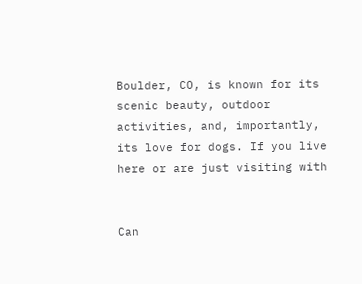Boulder, CO, is known for its scenic beauty, outdoor activities, and, importantly, its love for dogs. If you live here or are just visiting with


Can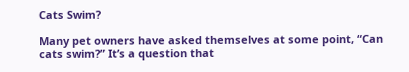Cats Swim?

Many pet owners have asked themselves at some point, “Can cats swim?” It’s a question that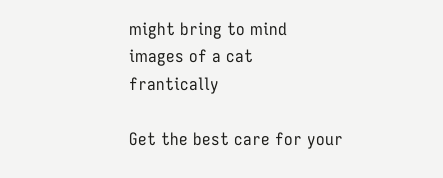might bring to mind images of a cat frantically

Get the best care for your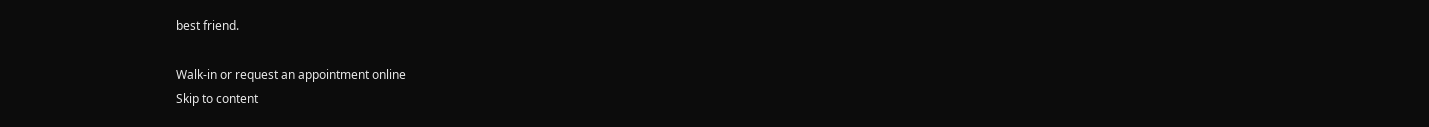best friend.

Walk-in or request an appointment online
Skip to content